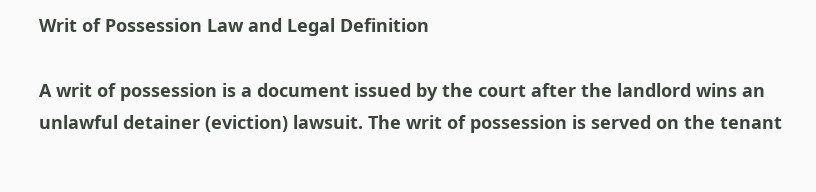Writ of Possession Law and Legal Definition

A writ of possession is a document issued by the court after the landlord wins an unlawful detainer (eviction) lawsuit. The writ of possession is served on the tenant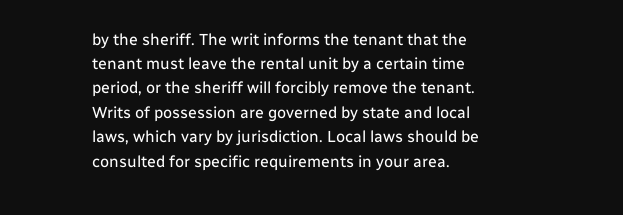by the sheriff. The writ informs the tenant that the tenant must leave the rental unit by a certain time period, or the sheriff will forcibly remove the tenant. Writs of possession are governed by state and local laws, which vary by jurisdiction. Local laws should be consulted for specific requirements in your area.